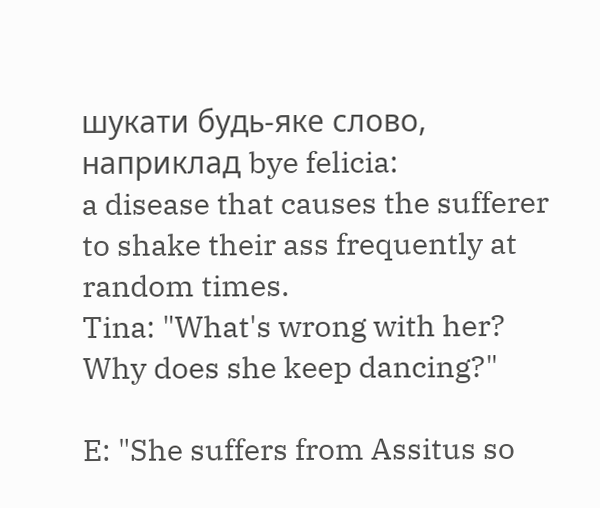шукати будь-яке слово, наприклад bye felicia:
a disease that causes the sufferer to shake their ass frequently at random times.
Tina: "What's wrong with her? Why does she keep dancing?"

E: "She suffers from Assitus so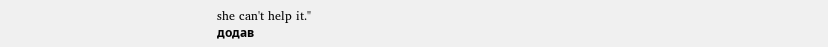she can't help it."
додав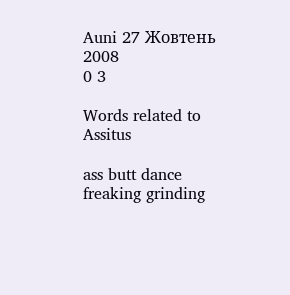Auni 27 Жовтень 2008
0 3

Words related to Assitus

ass butt dance freaking grinding